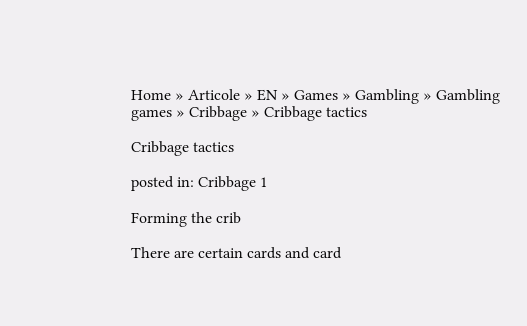Home » Articole » EN » Games » Gambling » Gambling games » Cribbage » Cribbage tactics

Cribbage tactics

posted in: Cribbage 1

Forming the crib

There are certain cards and card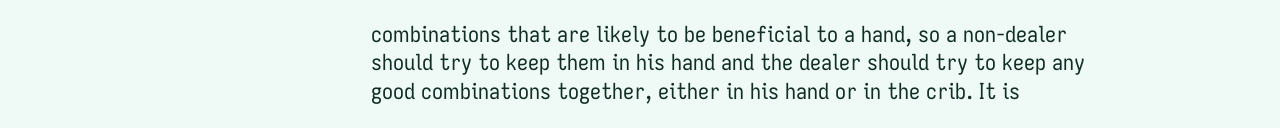combinations that are likely to be beneficial to a hand, so a non-dealer should try to keep them in his hand and the dealer should try to keep any good combinations together, either in his hand or in the crib. It is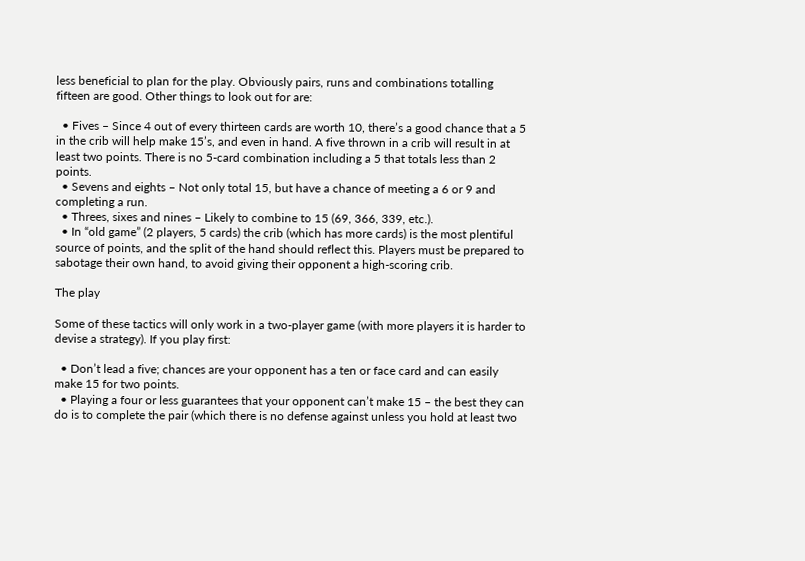less beneficial to plan for the play. Obviously pairs, runs and combinations totalling fifteen are good. Other things to look out for are:

  • Fives – Since 4 out of every thirteen cards are worth 10, there’s a good chance that a 5 in the crib will help make 15’s, and even in hand. A five thrown in a crib will result in at least two points. There is no 5-card combination including a 5 that totals less than 2 points.
  • Sevens and eights – Not only total 15, but have a chance of meeting a 6 or 9 and completing a run.
  • Threes, sixes and nines – Likely to combine to 15 (69, 366, 339, etc.).
  • In “old game” (2 players, 5 cards) the crib (which has more cards) is the most plentiful source of points, and the split of the hand should reflect this. Players must be prepared to sabotage their own hand, to avoid giving their opponent a high-scoring crib.

The play

Some of these tactics will only work in a two-player game (with more players it is harder to devise a strategy). If you play first:

  • Don’t lead a five; chances are your opponent has a ten or face card and can easily make 15 for two points.
  • Playing a four or less guarantees that your opponent can’t make 15 – the best they can do is to complete the pair (which there is no defense against unless you hold at least two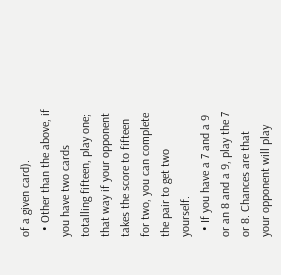of a given card).
  • Other than the above, if you have two cards totalling fifteen, play one; that way if your opponent takes the score to fifteen for two, you can complete the pair to get two yourself.
  • If you have a 7 and a 9 or an 8 and a 9, play the 7 or 8. Chances are that your opponent will play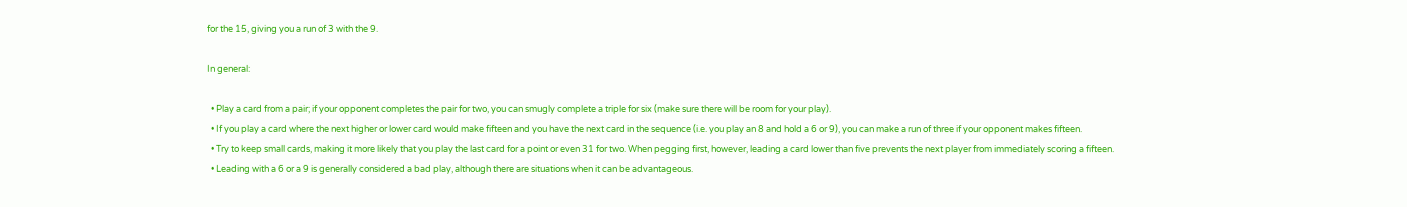for the 15, giving you a run of 3 with the 9.

In general:

  • Play a card from a pair; if your opponent completes the pair for two, you can smugly complete a triple for six (make sure there will be room for your play).
  • If you play a card where the next higher or lower card would make fifteen and you have the next card in the sequence (i.e. you play an 8 and hold a 6 or 9), you can make a run of three if your opponent makes fifteen.
  • Try to keep small cards, making it more likely that you play the last card for a point or even 31 for two. When pegging first, however, leading a card lower than five prevents the next player from immediately scoring a fifteen.
  • Leading with a 6 or a 9 is generally considered a bad play, although there are situations when it can be advantageous.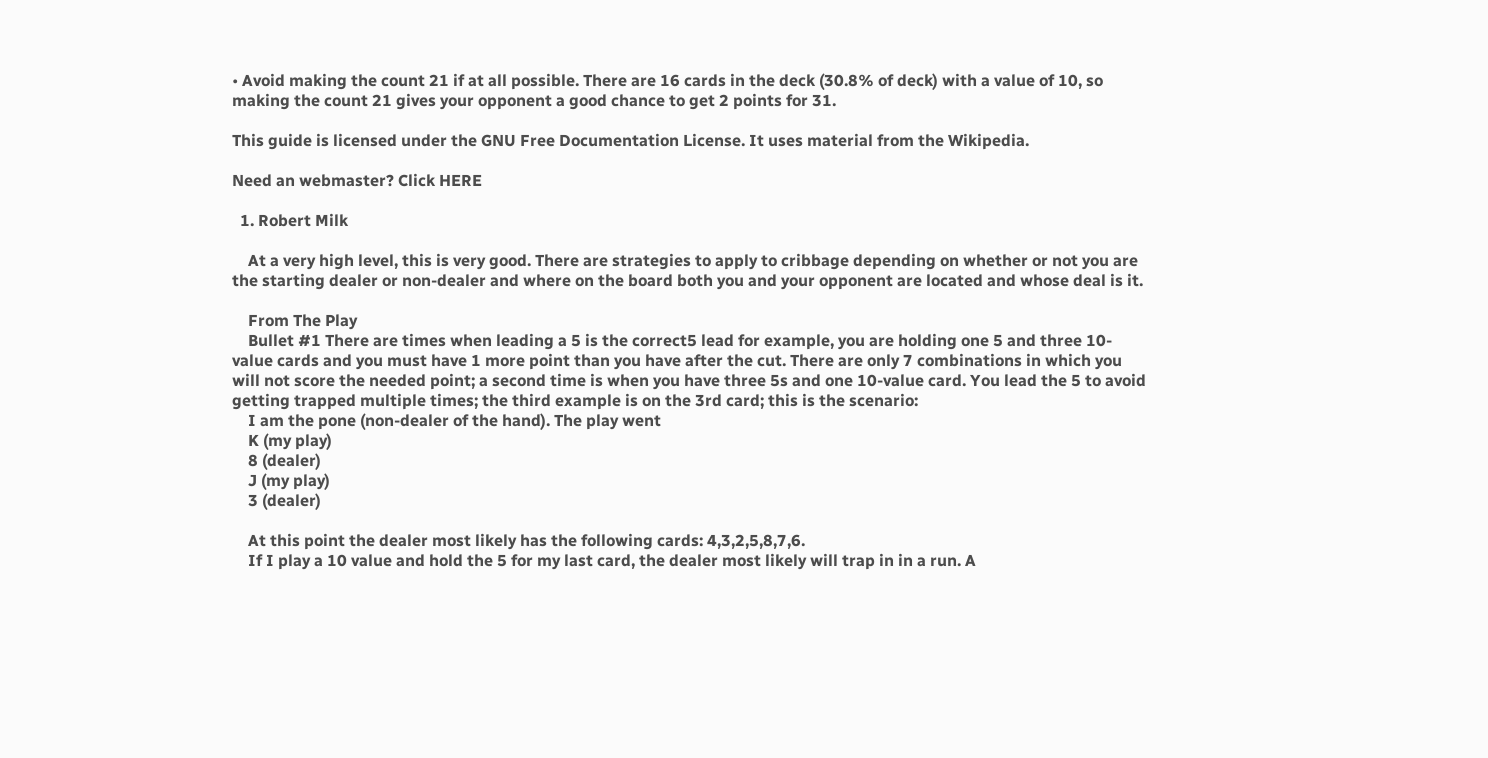• Avoid making the count 21 if at all possible. There are 16 cards in the deck (30.8% of deck) with a value of 10, so making the count 21 gives your opponent a good chance to get 2 points for 31.

This guide is licensed under the GNU Free Documentation License. It uses material from the Wikipedia.

Need an webmaster? Click HERE

  1. Robert Milk

    At a very high level, this is very good. There are strategies to apply to cribbage depending on whether or not you are the starting dealer or non-dealer and where on the board both you and your opponent are located and whose deal is it.

    From The Play
    Bullet #1 There are times when leading a 5 is the correct5 lead for example, you are holding one 5 and three 10-value cards and you must have 1 more point than you have after the cut. There are only 7 combinations in which you will not score the needed point; a second time is when you have three 5s and one 10-value card. You lead the 5 to avoid getting trapped multiple times; the third example is on the 3rd card; this is the scenario:
    I am the pone (non-dealer of the hand). The play went
    K (my play)
    8 (dealer)
    J (my play)
    3 (dealer)

    At this point the dealer most likely has the following cards: 4,3,2,5,8,7,6.
    If I play a 10 value and hold the 5 for my last card, the dealer most likely will trap in in a run. A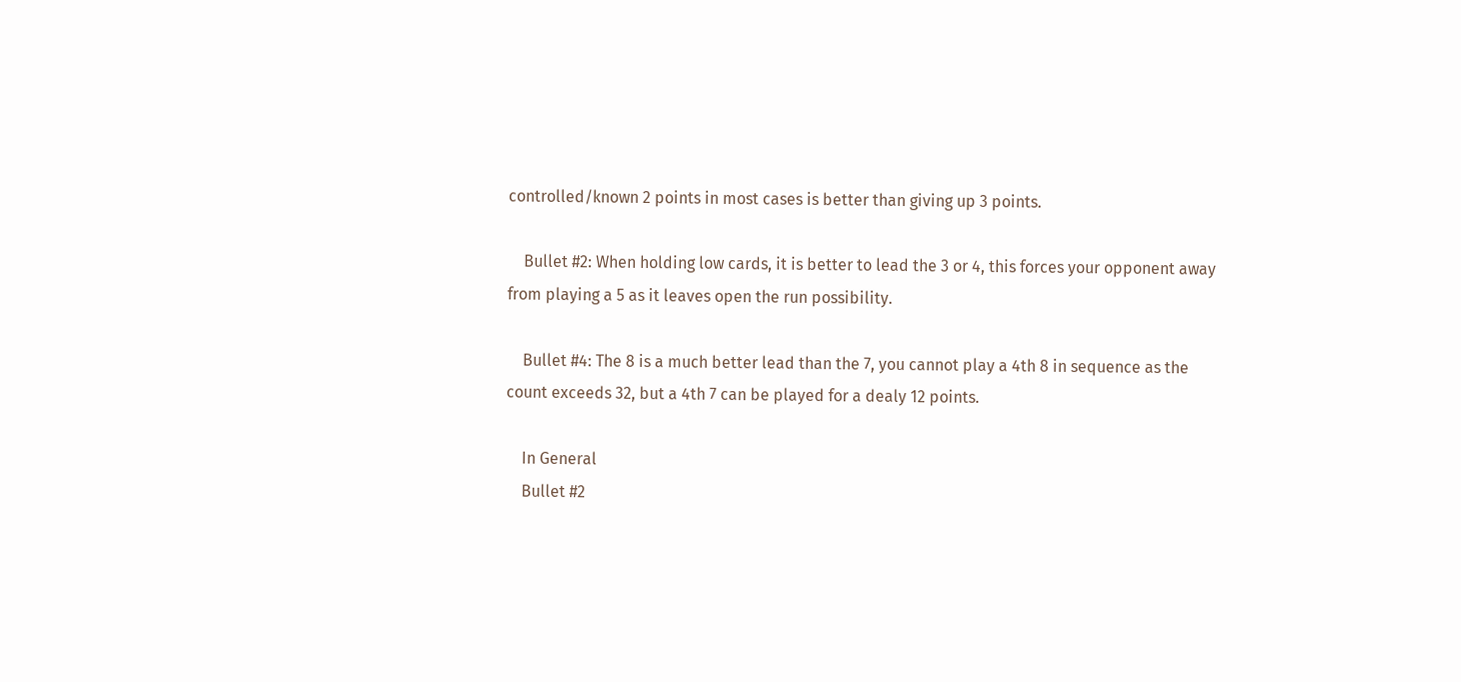controlled/known 2 points in most cases is better than giving up 3 points.

    Bullet #2: When holding low cards, it is better to lead the 3 or 4, this forces your opponent away from playing a 5 as it leaves open the run possibility.

    Bullet #4: The 8 is a much better lead than the 7, you cannot play a 4th 8 in sequence as the count exceeds 32, but a 4th 7 can be played for a dealy 12 points.

    In General
    Bullet #2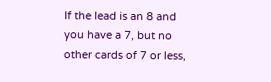If the lead is an 8 and you have a 7, but no other cards of 7 or less,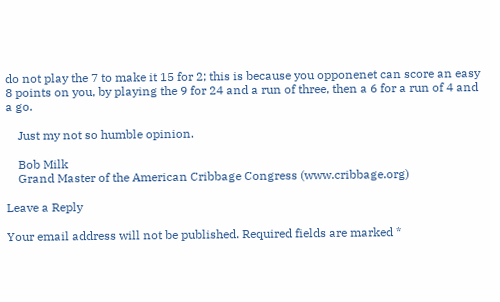do not play the 7 to make it 15 for 2; this is because you opponenet can score an easy 8 points on you, by playing the 9 for 24 and a run of three, then a 6 for a run of 4 and a go.

    Just my not so humble opinion.

    Bob Milk
    Grand Master of the American Cribbage Congress (www.cribbage.org)

Leave a Reply

Your email address will not be published. Required fields are marked *